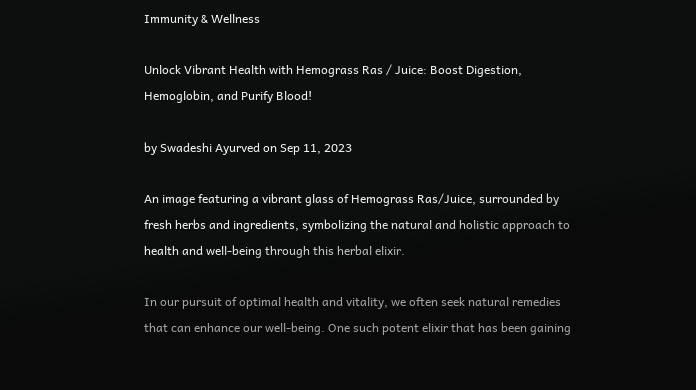Immunity & Wellness

Unlock Vibrant Health with Hemograss Ras / Juice: Boost Digestion, Hemoglobin, and Purify Blood!

by Swadeshi Ayurved on Sep 11, 2023

An image featuring a vibrant glass of Hemograss Ras/Juice, surrounded by fresh herbs and ingredients, symbolizing the natural and holistic approach to health and well-being through this herbal elixir.

In our pursuit of optimal health and vitality, we often seek natural remedies that can enhance our well-being. One such potent elixir that has been gaining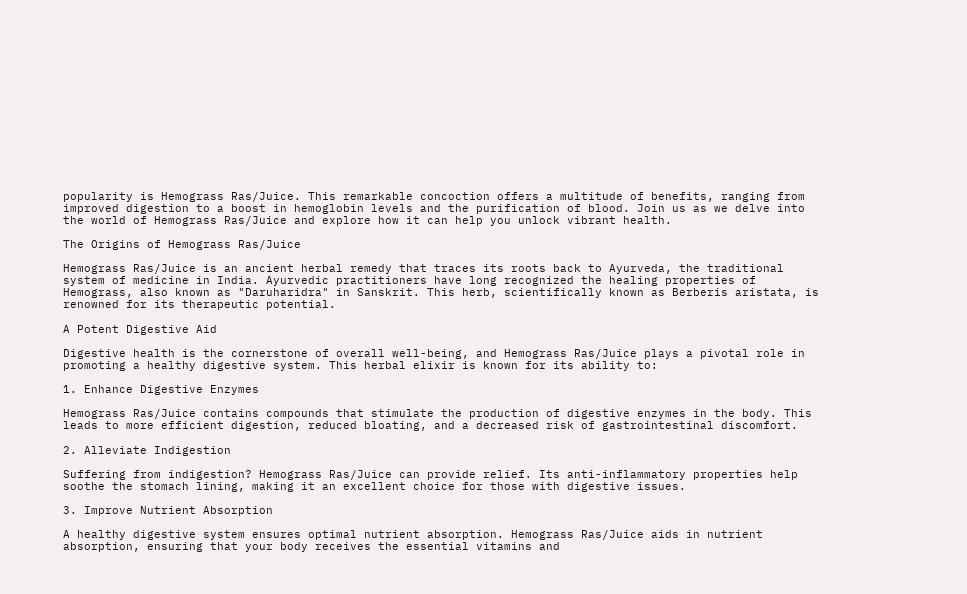popularity is Hemograss Ras/Juice. This remarkable concoction offers a multitude of benefits, ranging from improved digestion to a boost in hemoglobin levels and the purification of blood. Join us as we delve into the world of Hemograss Ras/Juice and explore how it can help you unlock vibrant health.

The Origins of Hemograss Ras/Juice

Hemograss Ras/Juice is an ancient herbal remedy that traces its roots back to Ayurveda, the traditional system of medicine in India. Ayurvedic practitioners have long recognized the healing properties of Hemograss, also known as "Daruharidra" in Sanskrit. This herb, scientifically known as Berberis aristata, is renowned for its therapeutic potential.

A Potent Digestive Aid

Digestive health is the cornerstone of overall well-being, and Hemograss Ras/Juice plays a pivotal role in promoting a healthy digestive system. This herbal elixir is known for its ability to:

1. Enhance Digestive Enzymes

Hemograss Ras/Juice contains compounds that stimulate the production of digestive enzymes in the body. This leads to more efficient digestion, reduced bloating, and a decreased risk of gastrointestinal discomfort.

2. Alleviate Indigestion

Suffering from indigestion? Hemograss Ras/Juice can provide relief. Its anti-inflammatory properties help soothe the stomach lining, making it an excellent choice for those with digestive issues.

3. Improve Nutrient Absorption

A healthy digestive system ensures optimal nutrient absorption. Hemograss Ras/Juice aids in nutrient absorption, ensuring that your body receives the essential vitamins and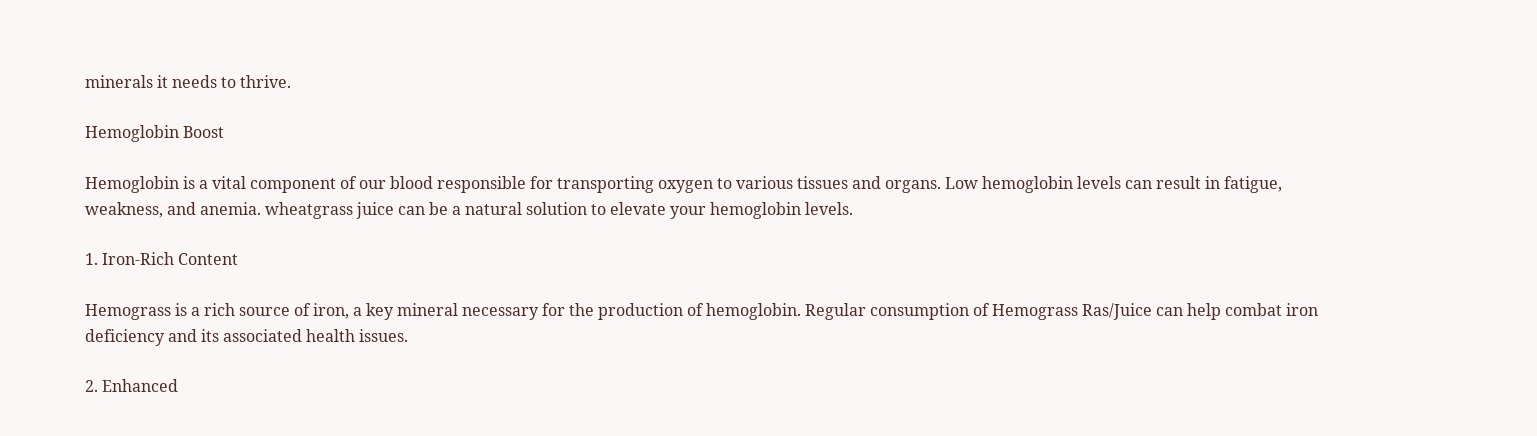minerals it needs to thrive.

Hemoglobin Boost

Hemoglobin is a vital component of our blood responsible for transporting oxygen to various tissues and organs. Low hemoglobin levels can result in fatigue, weakness, and anemia. wheatgrass juice can be a natural solution to elevate your hemoglobin levels.

1. Iron-Rich Content

Hemograss is a rich source of iron, a key mineral necessary for the production of hemoglobin. Regular consumption of Hemograss Ras/Juice can help combat iron deficiency and its associated health issues.

2. Enhanced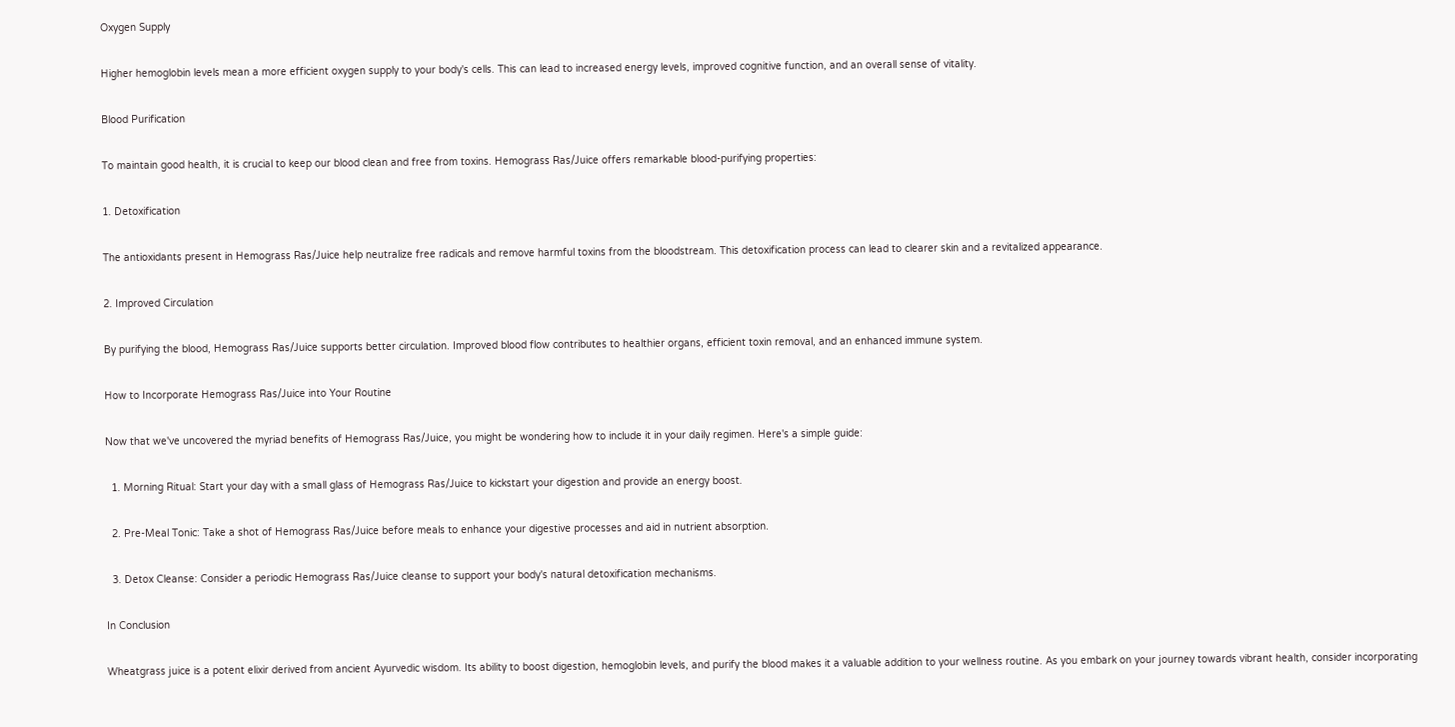Oxygen Supply

Higher hemoglobin levels mean a more efficient oxygen supply to your body's cells. This can lead to increased energy levels, improved cognitive function, and an overall sense of vitality.

Blood Purification

To maintain good health, it is crucial to keep our blood clean and free from toxins. Hemograss Ras/Juice offers remarkable blood-purifying properties:

1. Detoxification

The antioxidants present in Hemograss Ras/Juice help neutralize free radicals and remove harmful toxins from the bloodstream. This detoxification process can lead to clearer skin and a revitalized appearance.

2. Improved Circulation

By purifying the blood, Hemograss Ras/Juice supports better circulation. Improved blood flow contributes to healthier organs, efficient toxin removal, and an enhanced immune system.

How to Incorporate Hemograss Ras/Juice into Your Routine

Now that we've uncovered the myriad benefits of Hemograss Ras/Juice, you might be wondering how to include it in your daily regimen. Here's a simple guide:

  1. Morning Ritual: Start your day with a small glass of Hemograss Ras/Juice to kickstart your digestion and provide an energy boost.

  2. Pre-Meal Tonic: Take a shot of Hemograss Ras/Juice before meals to enhance your digestive processes and aid in nutrient absorption.

  3. Detox Cleanse: Consider a periodic Hemograss Ras/Juice cleanse to support your body's natural detoxification mechanisms.

In Conclusion

Wheatgrass juice is a potent elixir derived from ancient Ayurvedic wisdom. Its ability to boost digestion, hemoglobin levels, and purify the blood makes it a valuable addition to your wellness routine. As you embark on your journey towards vibrant health, consider incorporating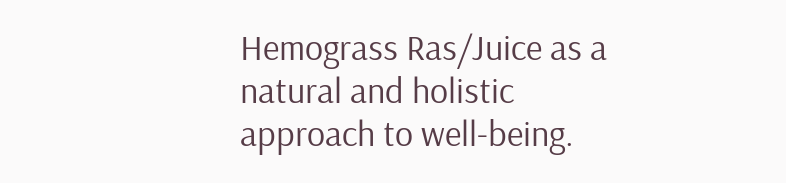Hemograss Ras/Juice as a natural and holistic approach to well-being.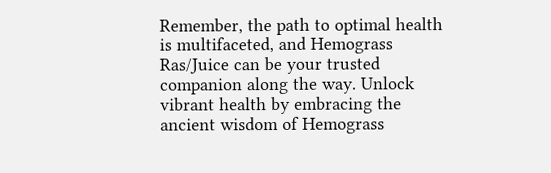Remember, the path to optimal health is multifaceted, and Hemograss Ras/Juice can be your trusted companion along the way. Unlock vibrant health by embracing the ancient wisdom of Hemograss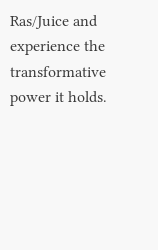Ras/Juice and experience the transformative power it holds.